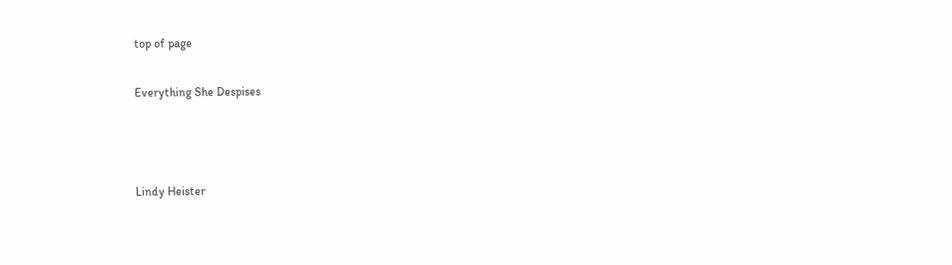top of page

Everything She Despises



Lindy Heister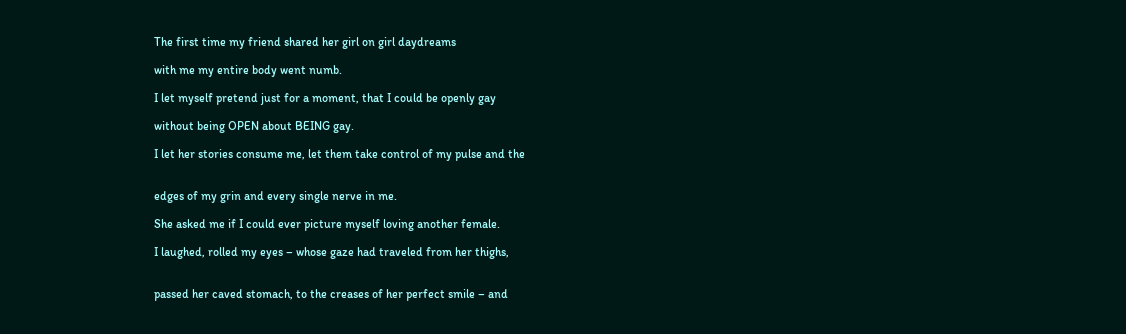The first time my friend shared her girl on girl daydreams

with me my entire body went numb.

I let myself pretend just for a moment, that I could be openly gay

without being OPEN about BEING gay.

I let her stories consume me, let them take control of my pulse and the


edges of my grin and every single nerve in me.

She asked me if I could ever picture myself loving another female.

I laughed, rolled my eyes – whose gaze had traveled from her thighs,


passed her caved stomach, to the creases of her perfect smile – and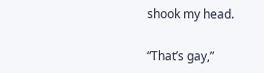shook my head.

“That’s gay,”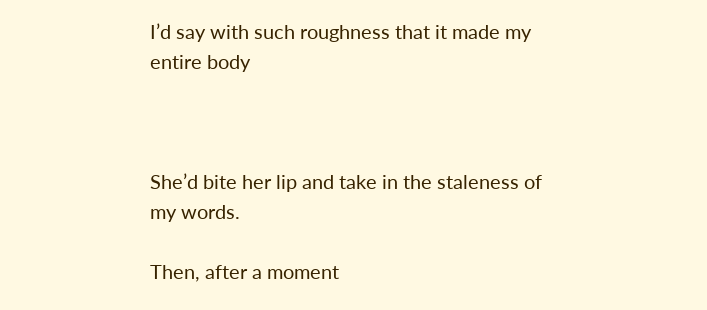I’d say with such roughness that it made my entire body



She’d bite her lip and take in the staleness of my words.

Then, after a moment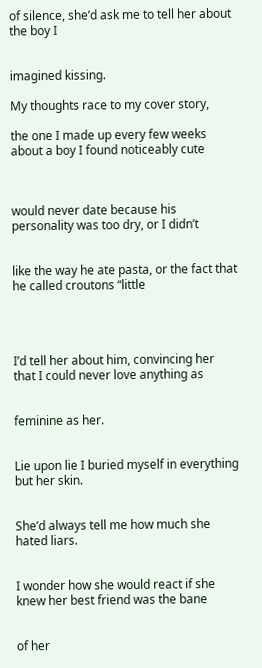of silence, she’d ask me to tell her about the boy I


imagined kissing.

My thoughts race to my cover story,

the one I made up every few weeks about a boy I found noticeably cute



would never date because his personality was too dry, or I didn’t


like the way he ate pasta, or the fact that he called croutons “little




I’d tell her about him, convincing her that I could never love anything as


feminine as her.


Lie upon lie I buried myself in everything but her skin.


She’d always tell me how much she hated liars.


I wonder how she would react if she knew her best friend was the bane


of her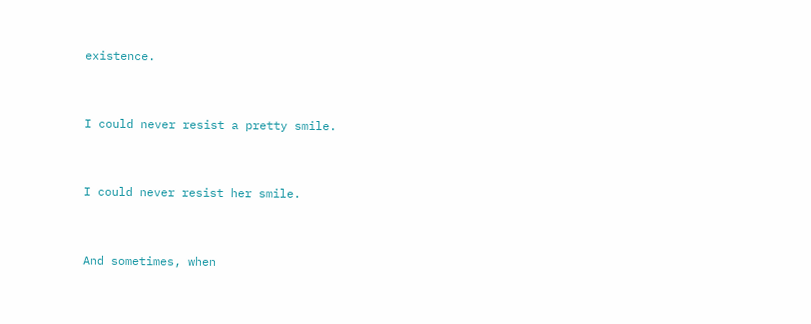existence.


I could never resist a pretty smile.


I could never resist her smile.


And sometimes, when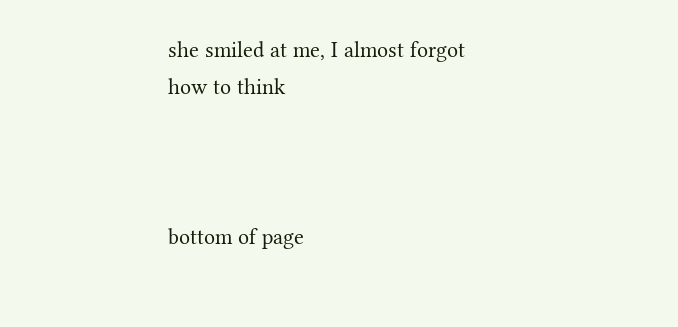she smiled at me, I almost forgot how to think



bottom of page